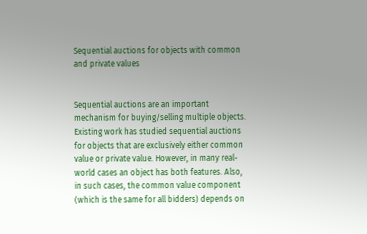Sequential auctions for objects with common and private values


Sequential auctions are an important mechanism for buying/selling multiple objects. Existing work has studied sequential auctions for objects that are exclusively either common value or private value. However, in many real-world cases an object has both features. Also, in such cases, the common value component (which is the same for all bidders) depends on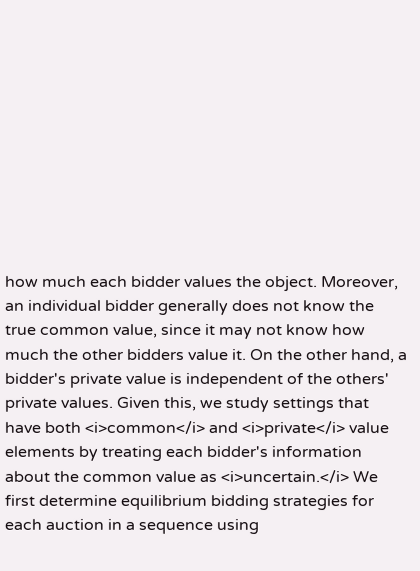how much each bidder values the object. Moreover, an individual bidder generally does not know the true common value, since it may not know how much the other bidders value it. On the other hand, a bidder's private value is independent of the others' private values. Given this, we study settings that have both <i>common</i> and <i>private</i> value elements by treating each bidder's information about the common value as <i>uncertain.</i> We first determine equilibrium bidding strategies for each auction in a sequence using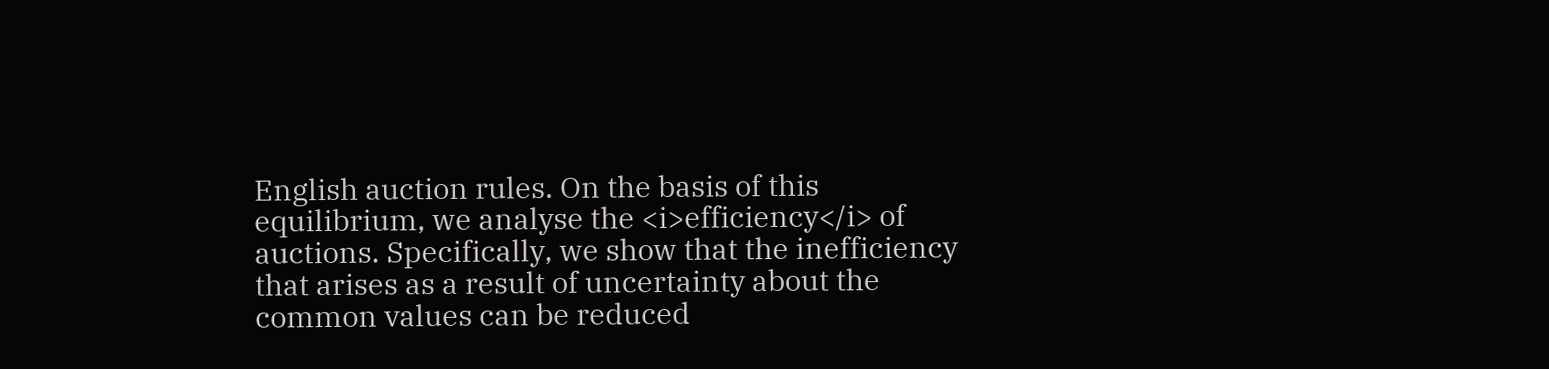English auction rules. On the basis of this equilibrium, we analyse the <i>efficiency</i> of auctions. Specifically, we show that the inefficiency that arises as a result of uncertainty about the common values can be reduced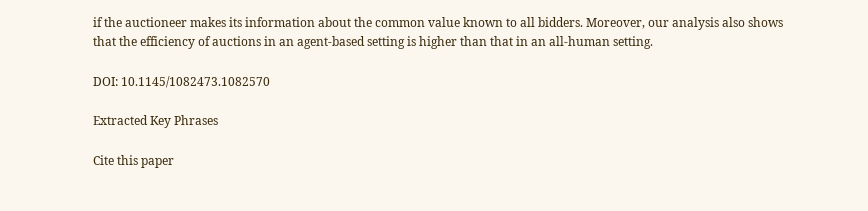if the auctioneer makes its information about the common value known to all bidders. Moreover, our analysis also shows that the efficiency of auctions in an agent-based setting is higher than that in an all-human setting.

DOI: 10.1145/1082473.1082570

Extracted Key Phrases

Cite this paper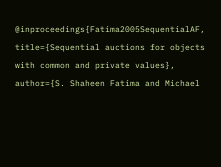@inproceedings{Fatima2005SequentialAF, title={Sequential auctions for objects with common and private values}, author={S. Shaheen Fatima and Michael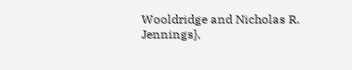Wooldridge and Nicholas R. Jennings},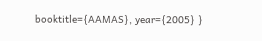booktitle={AAMAS}, year={2005} }